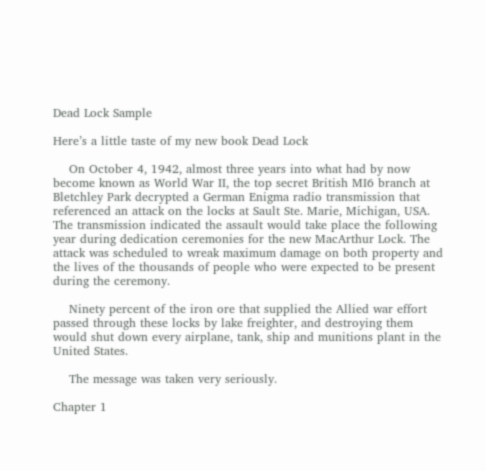Dead Lock Sample

Here’s a little taste of my new book Dead Lock

    On October 4, 1942, almost three years into what had by now become known as World War II, the top secret British MI6 branch at Bletchley Park decrypted a German Enigma radio transmission that referenced an attack on the locks at Sault Ste. Marie, Michigan, USA. The transmission indicated the assault would take place the following year during dedication ceremonies for the new MacArthur Lock. The attack was scheduled to wreak maximum damage on both property and the lives of the thousands of people who were expected to be present during the ceremony.

    Ninety percent of the iron ore that supplied the Allied war effort passed through these locks by lake freighter, and destroying them would shut down every airplane, tank, ship and munitions plant in the United States.

    The message was taken very seriously.

Chapter 1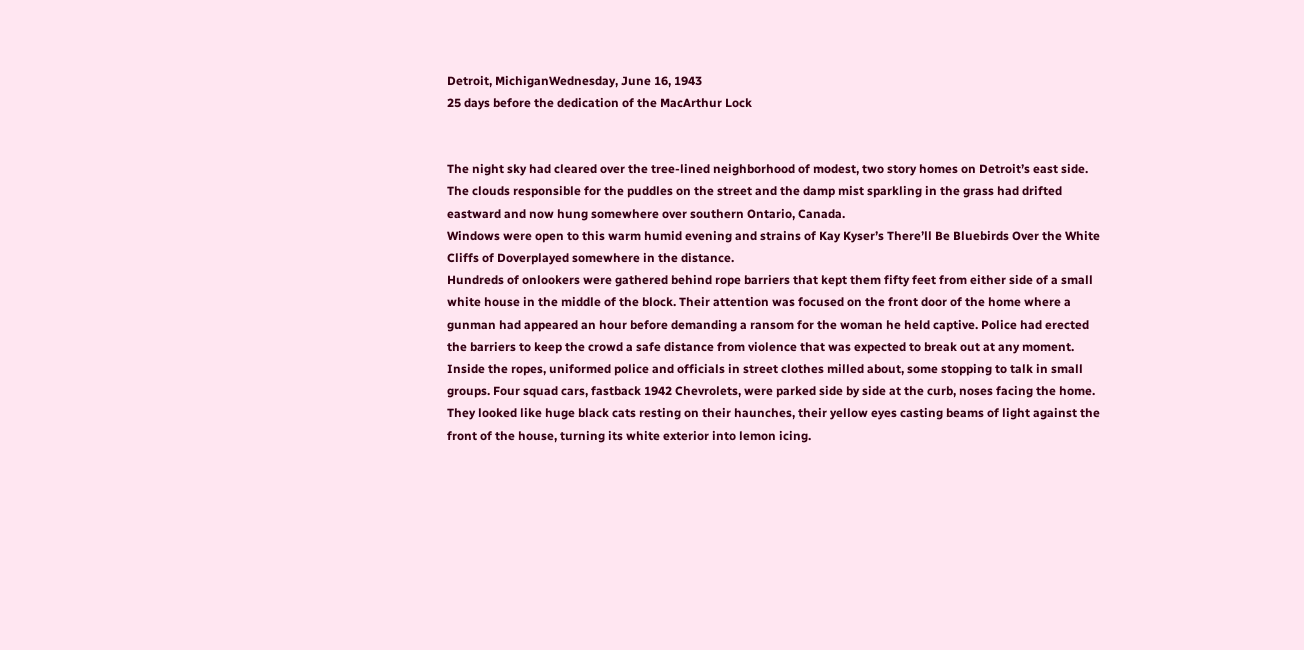Detroit, MichiganWednesday, June 16, 1943
25 days before the dedication of the MacArthur Lock


The night sky had cleared over the tree-lined neighborhood of modest, two story homes on Detroit’s east side. The clouds responsible for the puddles on the street and the damp mist sparkling in the grass had drifted eastward and now hung somewhere over southern Ontario, Canada.
Windows were open to this warm humid evening and strains of Kay Kyser’s There’ll Be Bluebirds Over the White Cliffs of Doverplayed somewhere in the distance.
Hundreds of onlookers were gathered behind rope barriers that kept them fifty feet from either side of a small white house in the middle of the block. Their attention was focused on the front door of the home where a gunman had appeared an hour before demanding a ransom for the woman he held captive. Police had erected the barriers to keep the crowd a safe distance from violence that was expected to break out at any moment.
Inside the ropes, uniformed police and officials in street clothes milled about, some stopping to talk in small groups. Four squad cars, fastback 1942 Chevrolets, were parked side by side at the curb, noses facing the home. They looked like huge black cats resting on their haunches, their yellow eyes casting beams of light against the front of the house, turning its white exterior into lemon icing.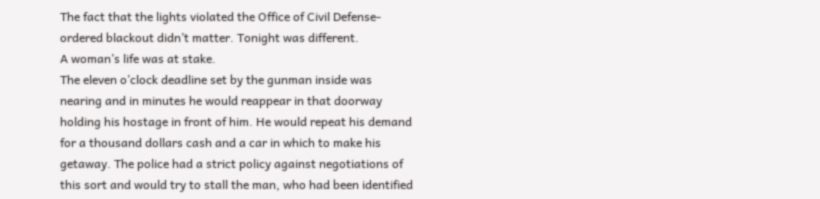The fact that the lights violated the Office of Civil Defense-ordered blackout didn’t matter. Tonight was different.
A woman’s life was at stake.
The eleven o’clock deadline set by the gunman inside was nearing and in minutes he would reappear in that doorway holding his hostage in front of him. He would repeat his demand for a thousand dollars cash and a car in which to make his getaway. The police had a strict policy against negotiations of this sort and would try to stall the man, who had been identified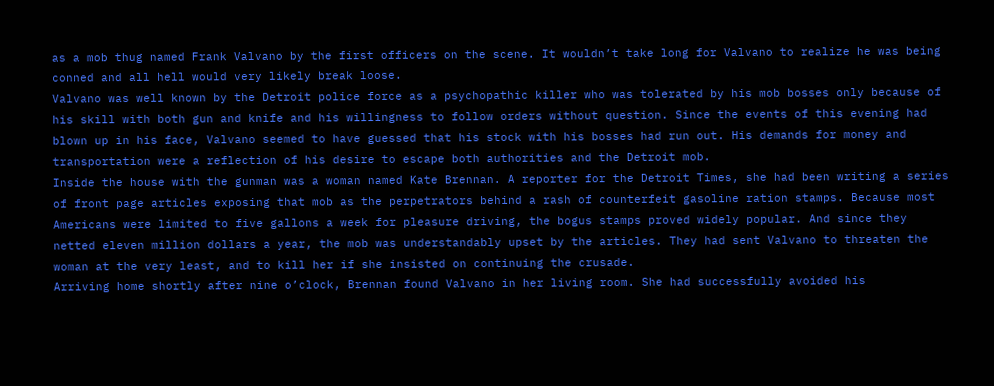as a mob thug named Frank Valvano by the first officers on the scene. It wouldn’t take long for Valvano to realize he was being conned and all hell would very likely break loose.
Valvano was well known by the Detroit police force as a psychopathic killer who was tolerated by his mob bosses only because of his skill with both gun and knife and his willingness to follow orders without question. Since the events of this evening had blown up in his face, Valvano seemed to have guessed that his stock with his bosses had run out. His demands for money and transportation were a reflection of his desire to escape both authorities and the Detroit mob.
Inside the house with the gunman was a woman named Kate Brennan. A reporter for the Detroit Times, she had been writing a series of front page articles exposing that mob as the perpetrators behind a rash of counterfeit gasoline ration stamps. Because most Americans were limited to five gallons a week for pleasure driving, the bogus stamps proved widely popular. And since they netted eleven million dollars a year, the mob was understandably upset by the articles. They had sent Valvano to threaten the woman at the very least, and to kill her if she insisted on continuing the crusade.
Arriving home shortly after nine o’clock, Brennan found Valvano in her living room. She had successfully avoided his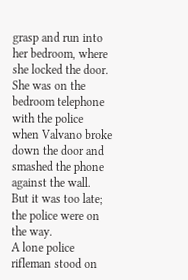grasp and run into her bedroom, where she locked the door. She was on the bedroom telephone with the police when Valvano broke down the door and smashed the phone against the wall.
But it was too late; the police were on the way.
A lone police rifleman stood on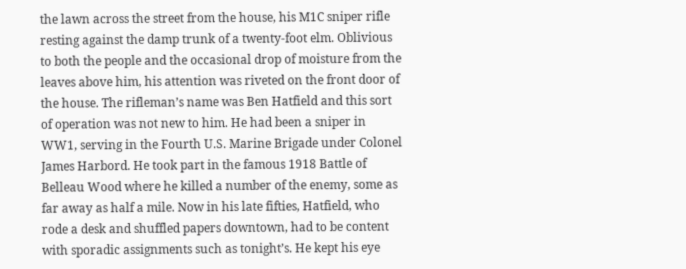the lawn across the street from the house, his M1C sniper rifle resting against the damp trunk of a twenty-foot elm. Oblivious to both the people and the occasional drop of moisture from the leaves above him, his attention was riveted on the front door of the house. The rifleman’s name was Ben Hatfield and this sort of operation was not new to him. He had been a sniper in WW1, serving in the Fourth U.S. Marine Brigade under Colonel James Harbord. He took part in the famous 1918 Battle of Belleau Wood where he killed a number of the enemy, some as far away as half a mile. Now in his late fifties, Hatfield, who rode a desk and shuffled papers downtown, had to be content with sporadic assignments such as tonight’s. He kept his eye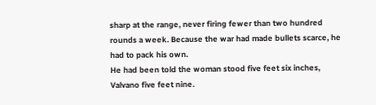sharp at the range, never firing fewer than two hundred rounds a week. Because the war had made bullets scarce, he had to pack his own.
He had been told the woman stood five feet six inches, Valvano five feet nine.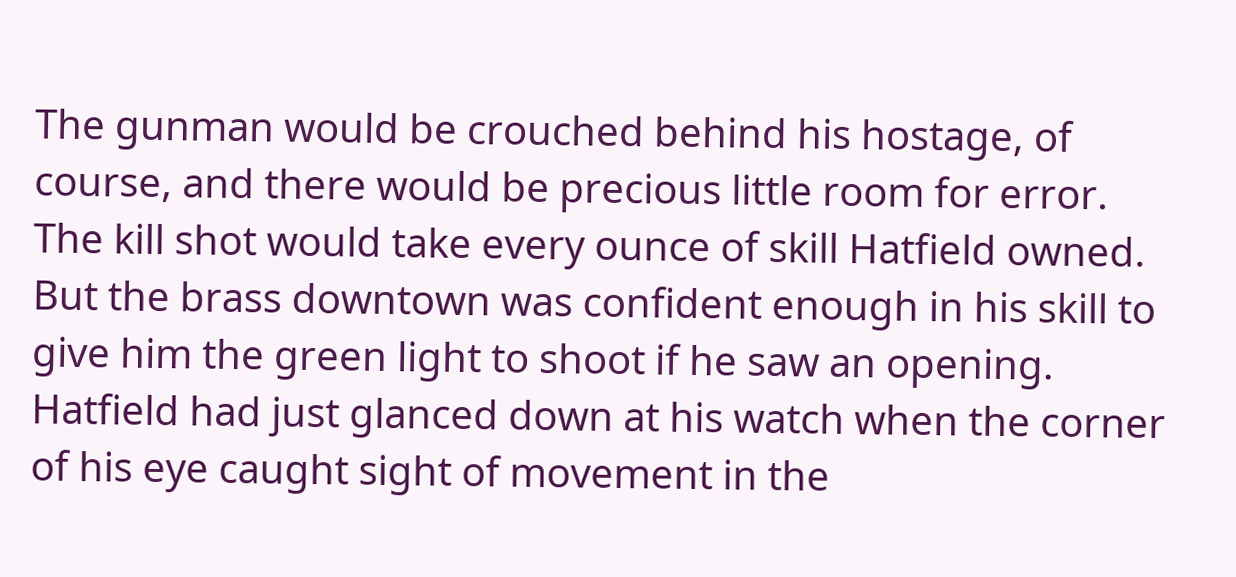The gunman would be crouched behind his hostage, of course, and there would be precious little room for error. The kill shot would take every ounce of skill Hatfield owned. But the brass downtown was confident enough in his skill to give him the green light to shoot if he saw an opening.
Hatfield had just glanced down at his watch when the corner of his eye caught sight of movement in the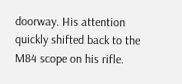doorway. His attention quickly shifted back to the M84 scope on his rifle.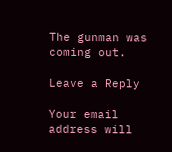The gunman was coming out.

Leave a Reply

Your email address will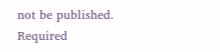not be published. Required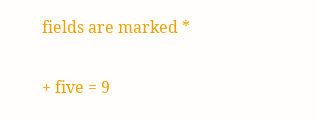fields are marked *

+ five = 9